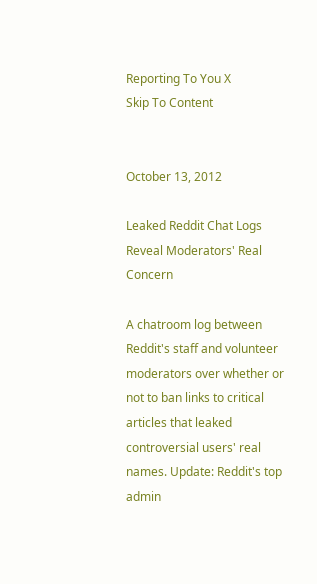Reporting To You X
Skip To Content


October 13, 2012

Leaked Reddit Chat Logs Reveal Moderators' Real Concern

A chatroom log between Reddit's staff and volunteer moderators over whether or not to ban links to critical articles that leaked controversial users' real names. Update: Reddit's top admin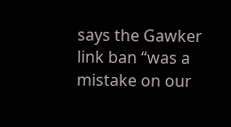says the Gawker link ban “was a mistake on our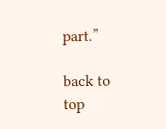part.”

back to top